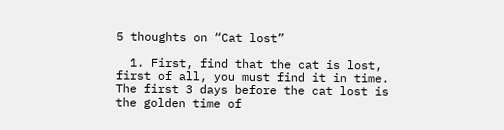5 thoughts on “Cat lost”

  1. First, find that the cat is lost, first of all, you must find it in time. The first 3 days before the cat lost is the golden time of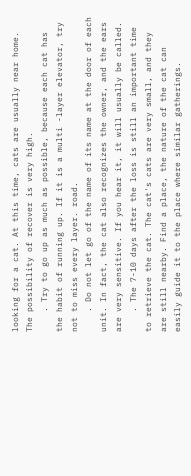looking for a cat. At this time, cats are usually near home. The possibility of recover is very high.
    . Try to go up as much as possible, because each cat has the habit of running up. If it is a multi -layer elevator, try not to miss every layer. road.
    . Do not let go of the name of its name at the door of each unit. In fact, the cat also recognizes the owner, and the ears are very sensitive. If you hear it, it will usually be called.
    . The 7-10 days after the loss is still an important time to retrieve the cat. The cat's cats are very small, and they are still nearby. Find a place, the nature of the cat can easily guide it to the place where similar gatherings.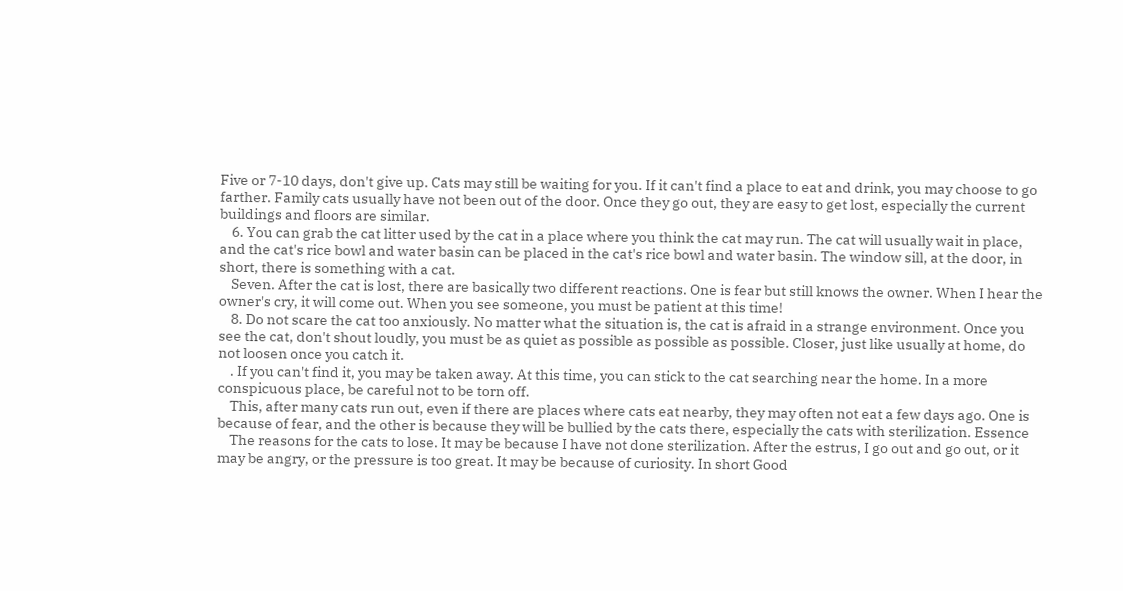Five or 7-10 days, don't give up. Cats may still be waiting for you. If it can't find a place to eat and drink, you may choose to go farther. Family cats usually have not been out of the door. Once they go out, they are easy to get lost, especially the current buildings and floors are similar.
    6. You can grab the cat litter used by the cat in a place where you think the cat may run. The cat will usually wait in place, and the cat's rice bowl and water basin can be placed in the cat's rice bowl and water basin. The window sill, at the door, in short, there is something with a cat.
    Seven. After the cat is lost, there are basically two different reactions. One is fear but still knows the owner. When I hear the owner's cry, it will come out. When you see someone, you must be patient at this time!
    8. Do not scare the cat too anxiously. No matter what the situation is, the cat is afraid in a strange environment. Once you see the cat, don't shout loudly, you must be as quiet as possible as possible as possible. Closer, just like usually at home, do not loosen once you catch it.
    . If you can't find it, you may be taken away. At this time, you can stick to the cat searching near the home. In a more conspicuous place, be careful not to be torn off.
    This, after many cats run out, even if there are places where cats eat nearby, they may often not eat a few days ago. One is because of fear, and the other is because they will be bullied by the cats there, especially the cats with sterilization. Essence
    The reasons for the cats to lose. It may be because I have not done sterilization. After the estrus, I go out and go out, or it may be angry, or the pressure is too great. It may be because of curiosity. In short Good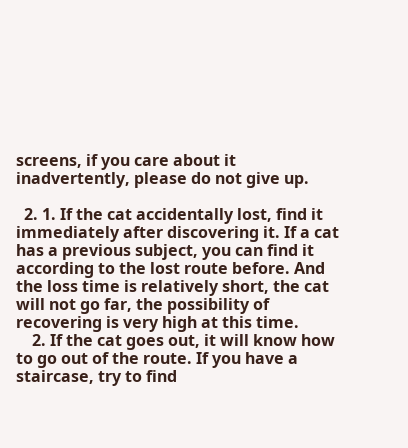screens, if you care about it inadvertently, please do not give up.

  2. 1. If the cat accidentally lost, find it immediately after discovering it. If a cat has a previous subject, you can find it according to the lost route before. And the loss time is relatively short, the cat will not go far, the possibility of recovering is very high at this time.
    2. If the cat goes out, it will know how to go out of the route. If you have a staircase, try to find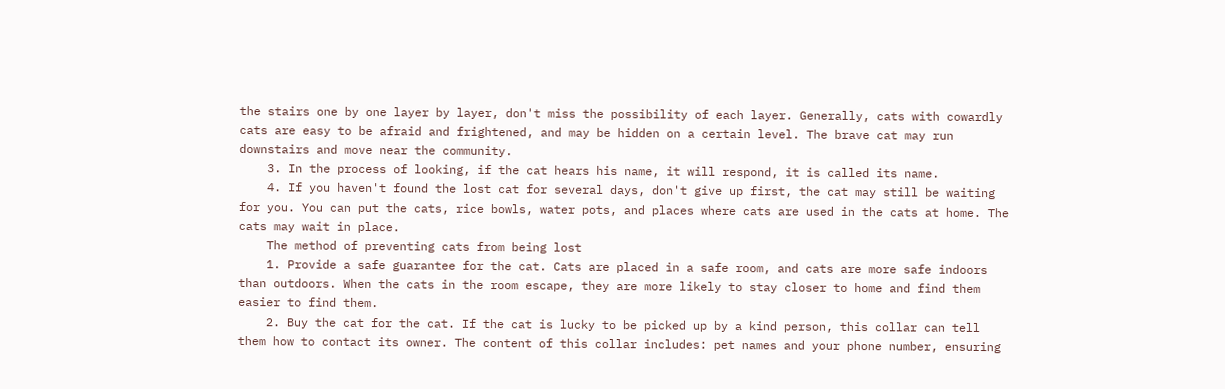the stairs one by one layer by layer, don't miss the possibility of each layer. Generally, cats with cowardly cats are easy to be afraid and frightened, and may be hidden on a certain level. The brave cat may run downstairs and move near the community.
    3. In the process of looking, if the cat hears his name, it will respond, it is called its name.
    4. If you haven't found the lost cat for several days, don't give up first, the cat may still be waiting for you. You can put the cats, rice bowls, water pots, and places where cats are used in the cats at home. The cats may wait in place.
    The method of preventing cats from being lost
    1. Provide a safe guarantee for the cat. Cats are placed in a safe room, and cats are more safe indoors than outdoors. When the cats in the room escape, they are more likely to stay closer to home and find them easier to find them.
    2. Buy the cat for the cat. If the cat is lucky to be picked up by a kind person, this collar can tell them how to contact its owner. The content of this collar includes: pet names and your phone number, ensuring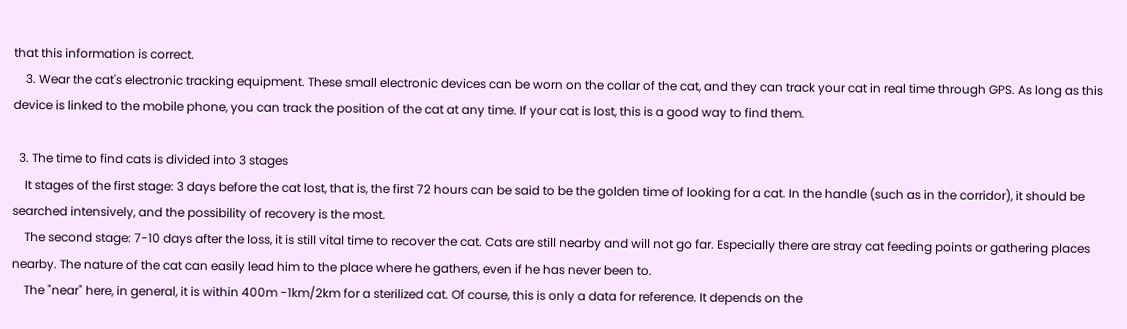that this information is correct.
    3. Wear the cat's electronic tracking equipment. These small electronic devices can be worn on the collar of the cat, and they can track your cat in real time through GPS. As long as this device is linked to the mobile phone, you can track the position of the cat at any time. If your cat is lost, this is a good way to find them.

  3. The time to find cats is divided into 3 stages
    It stages of the first stage: 3 days before the cat lost, that is, the first 72 hours can be said to be the golden time of looking for a cat. In the handle (such as in the corridor), it should be searched intensively, and the possibility of recovery is the most.
    The second stage: 7-10 days after the loss, it is still vital time to recover the cat. Cats are still nearby and will not go far. Especially there are stray cat feeding points or gathering places nearby. The nature of the cat can easily lead him to the place where he gathers, even if he has never been to.
    The "near" here, in general, it is within 400m -1km/2km for a sterilized cat. Of course, this is only a data for reference. It depends on the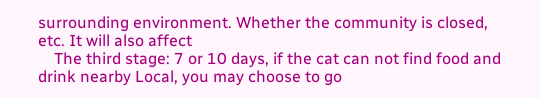surrounding environment. Whether the community is closed, etc. It will also affect
    The third stage: 7 or 10 days, if the cat can not find food and drink nearby Local, you may choose to go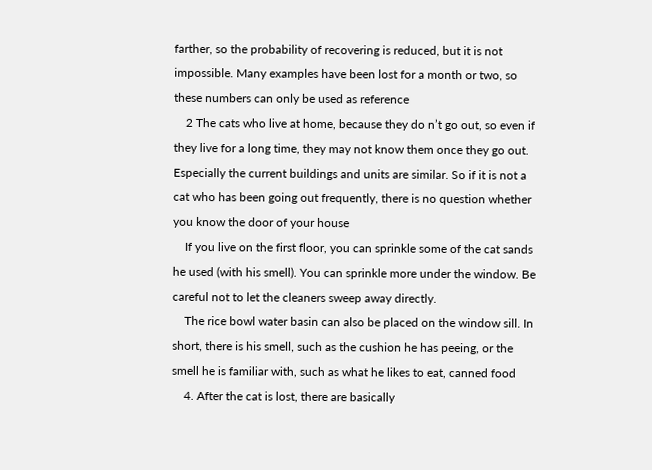farther, so the probability of recovering is reduced, but it is not impossible. Many examples have been lost for a month or two, so these numbers can only be used as reference
    2 The cats who live at home, because they do n’t go out, so even if they live for a long time, they may not know them once they go out. Especially the current buildings and units are similar. So if it is not a cat who has been going out frequently, there is no question whether you know the door of your house
    If you live on the first floor, you can sprinkle some of the cat sands he used (with his smell). You can sprinkle more under the window. Be careful not to let the cleaners sweep away directly.
    The rice bowl water basin can also be placed on the window sill. In short, there is his smell, such as the cushion he has peeing, or the smell he is familiar with, such as what he likes to eat, canned food
    4. After the cat is lost, there are basically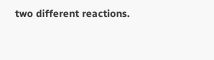two different reactions.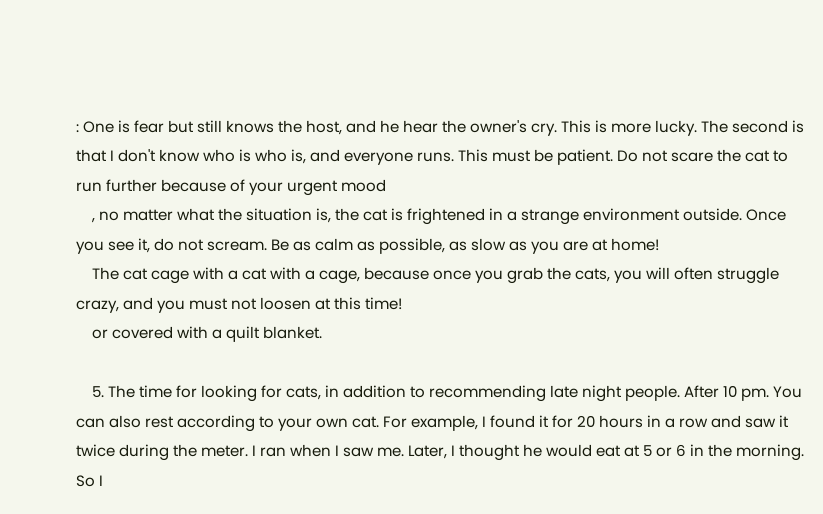: One is fear but still knows the host, and he hear the owner's cry. This is more lucky. The second is that I don't know who is who is, and everyone runs. This must be patient. Do not scare the cat to run further because of your urgent mood
    , no matter what the situation is, the cat is frightened in a strange environment outside. Once you see it, do not scream. Be as calm as possible, as slow as you are at home!
    The cat cage with a cat with a cage, because once you grab the cats, you will often struggle crazy, and you must not loosen at this time!
    or covered with a quilt blanket.

    5. The time for looking for cats, in addition to recommending late night people. After 10 pm. You can also rest according to your own cat. For example, I found it for 20 hours in a row and saw it twice during the meter. I ran when I saw me. Later, I thought he would eat at 5 or 6 in the morning. So I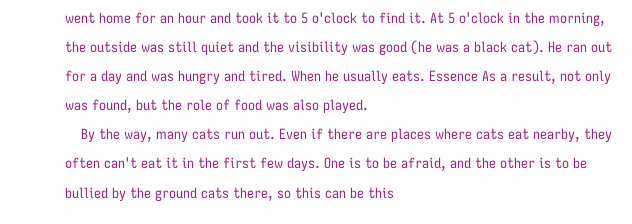went home for an hour and took it to 5 o'clock to find it. At 5 o'clock in the morning, the outside was still quiet and the visibility was good (he was a black cat). He ran out for a day and was hungry and tired. When he usually eats. Essence As a result, not only was found, but the role of food was also played.
    By the way, many cats run out. Even if there are places where cats eat nearby, they often can't eat it in the first few days. One is to be afraid, and the other is to be bullied by the ground cats there, so this can be this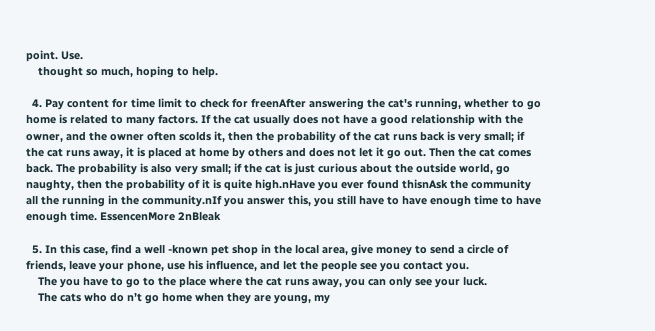point. Use.
    thought so much, hoping to help.

  4. Pay content for time limit to check for freenAfter answering the cat's running, whether to go home is related to many factors. If the cat usually does not have a good relationship with the owner, and the owner often scolds it, then the probability of the cat runs back is very small; if the cat runs away, it is placed at home by others and does not let it go out. Then the cat comes back. The probability is also very small; if the cat is just curious about the outside world, go naughty, then the probability of it is quite high.nHave you ever found thisnAsk the community all the running in the community.nIf you answer this, you still have to have enough time to have enough time. EssencenMore 2nBleak

  5. In this case, find a well -known pet shop in the local area, give money to send a circle of friends, leave your phone, use his influence, and let the people see you contact you.
    The you have to go to the place where the cat runs away, you can only see your luck.
    The cats who do n’t go home when they are young, my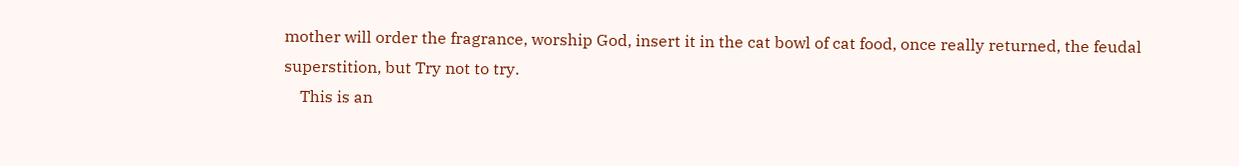mother will order the fragrance, worship God, insert it in the cat bowl of cat food, once really returned, the feudal superstition, but Try not to try.
    This is an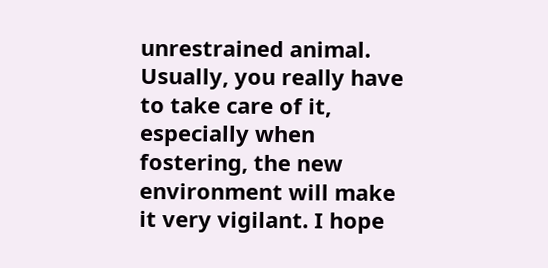unrestrained animal. Usually, you really have to take care of it, especially when fostering, the new environment will make it very vigilant. I hope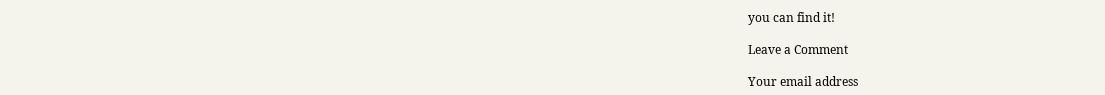you can find it!

Leave a Comment

Your email address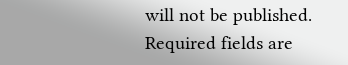will not be published. Required fields are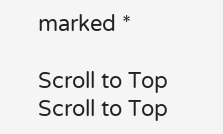marked *

Scroll to Top
Scroll to Top